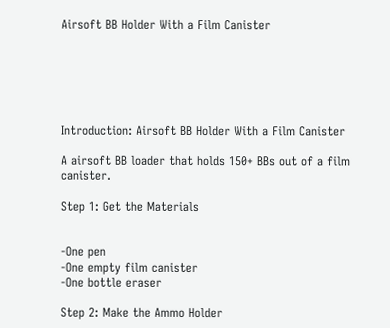Airsoft BB Holder With a Film Canister






Introduction: Airsoft BB Holder With a Film Canister

A airsoft BB loader that holds 150+ BBs out of a film canister.

Step 1: Get the Materials


-One pen
-One empty film canister
-One bottle eraser

Step 2: Make the Ammo Holder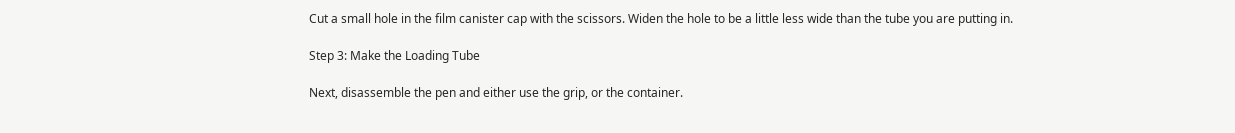Cut a small hole in the film canister cap with the scissors. Widen the hole to be a little less wide than the tube you are putting in.

Step 3: Make the Loading Tube

Next, disassemble the pen and either use the grip, or the container.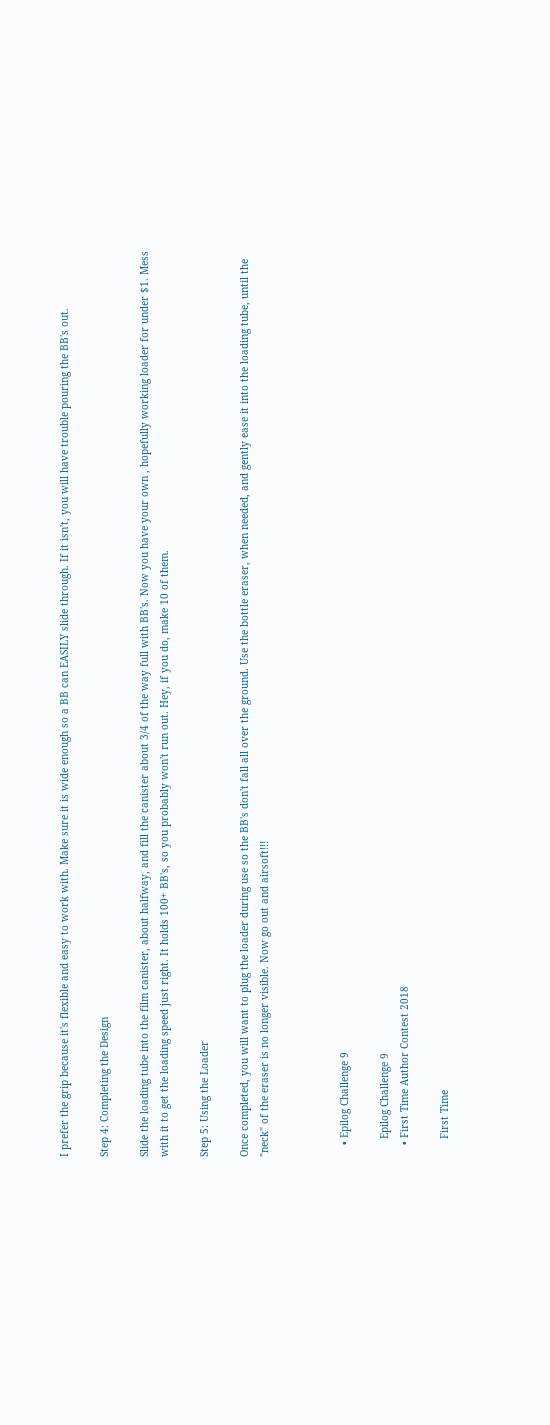I prefer the grip because it's flexible and easy to work with. Make sure it is wide enough so a BB can EASILY slide through. If it isn't, you will have trouble pouring the BB's out.

Step 4: Completing the Design

Slide the loading tube into the film canister, about halfway, and fill the canister about 3/4 of the way full with BB's. Now you have your own , hopefully working loader for under $1. Mess with it to get the loading speed just right. It holds 100+ BB's, so you probably won't run out. Hey, if you do, make 10 of them.

Step 5: Using the Loader

Once completed, you will want to plug the loader during use so the BB's don't fall all over the ground. Use the bottle eraser, when needed, and gently ease it into the loading tube, until the "neck" of the eraser is no longer visible. Now go out and airsoft!!!



    • Epilog Challenge 9

      Epilog Challenge 9
    • First Time Author Contest 2018

      First Time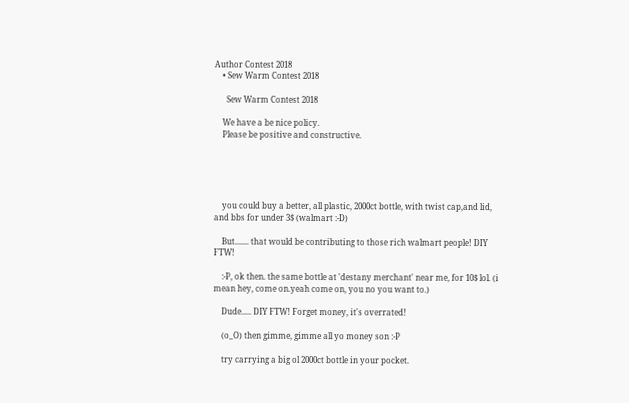Author Contest 2018
    • Sew Warm Contest 2018

      Sew Warm Contest 2018

    We have a be nice policy.
    Please be positive and constructive.





    you could buy a better, all plastic, 2000ct bottle, with twist cap,and lid, and bbs for under 3$ (walmart :-D)

    But....... that would be contributing to those rich walmart people! DIY FTW!

    :-P, ok then. the same bottle at 'destany merchant' near me, for 10$ lol. (i mean hey, come on.yeah come on, you no you want to.)

    Dude..... DIY FTW! Forget money, it's overrated!

    (o_O) then gimme, gimme all yo money son :-P

    try carrying a big ol 2000ct bottle in your pocket.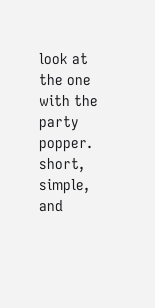look at the one with the party popper. short, simple, and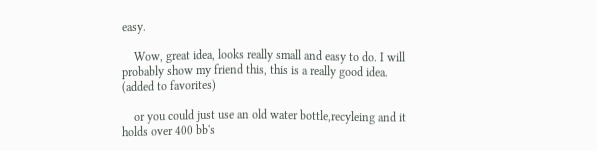easy.

    Wow, great idea, looks really small and easy to do. I will probably show my friend this, this is a really good idea. (added to favorites)

    or you could just use an old water bottle,recyleing and it holds over 400 bb's